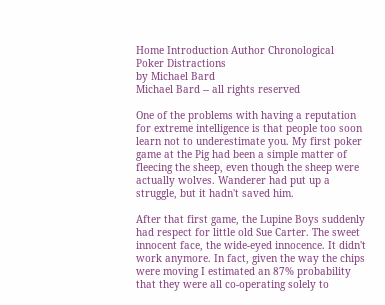Home Introduction Author Chronological
Poker Distractions
by Michael Bard
Michael Bard -- all rights reserved

One of the problems with having a reputation for extreme intelligence is that people too soon learn not to underestimate you. My first poker game at the Pig had been a simple matter of fleecing the sheep, even though the sheep were actually wolves. Wanderer had put up a struggle, but it hadn't saved him.

After that first game, the Lupine Boys suddenly had respect for little old Sue Carter. The sweet innocent face, the wide-eyed innocence. It didn't work anymore. In fact, given the way the chips were moving I estimated an 87% probability that they were all co-operating solely to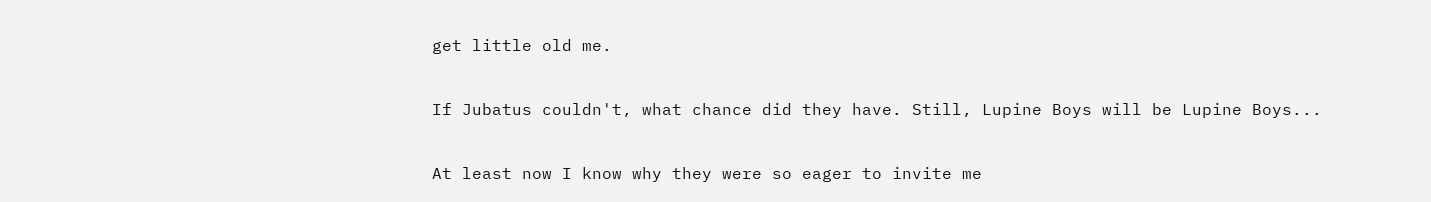get little old me.

If Jubatus couldn't, what chance did they have. Still, Lupine Boys will be Lupine Boys...

At least now I know why they were so eager to invite me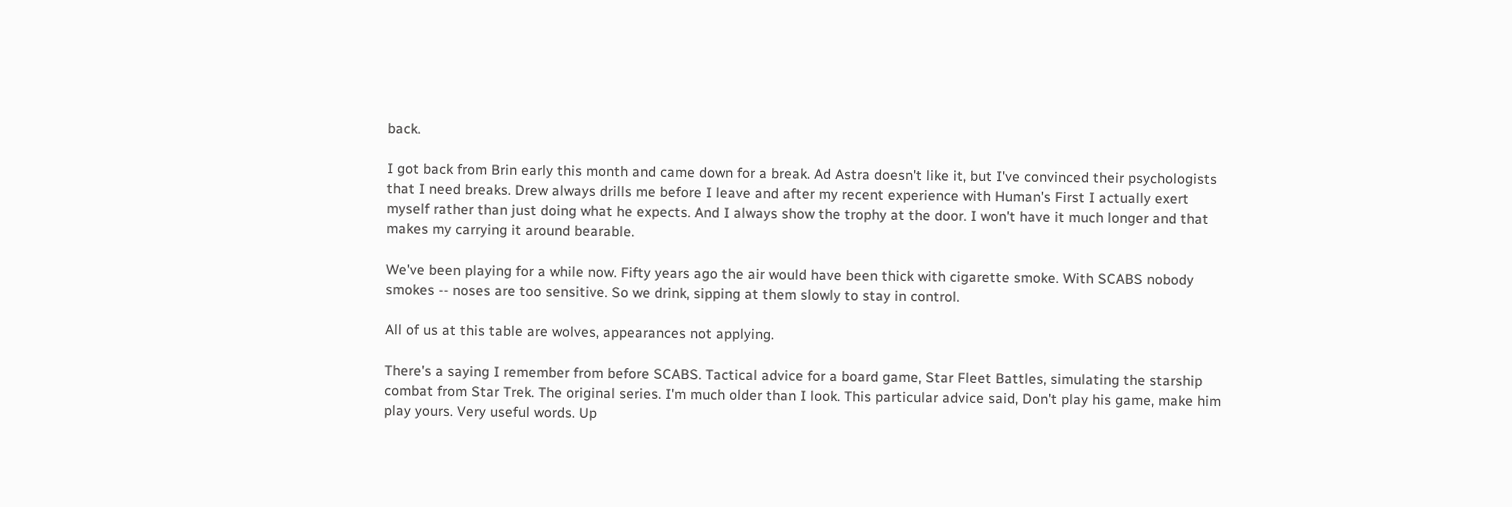back.

I got back from Brin early this month and came down for a break. Ad Astra doesn't like it, but I've convinced their psychologists that I need breaks. Drew always drills me before I leave and after my recent experience with Human's First I actually exert myself rather than just doing what he expects. And I always show the trophy at the door. I won't have it much longer and that makes my carrying it around bearable.

We've been playing for a while now. Fifty years ago the air would have been thick with cigarette smoke. With SCABS nobody smokes -- noses are too sensitive. So we drink, sipping at them slowly to stay in control.

All of us at this table are wolves, appearances not applying.

There's a saying I remember from before SCABS. Tactical advice for a board game, Star Fleet Battles, simulating the starship combat from Star Trek. The original series. I'm much older than I look. This particular advice said, Don't play his game, make him play yours. Very useful words. Up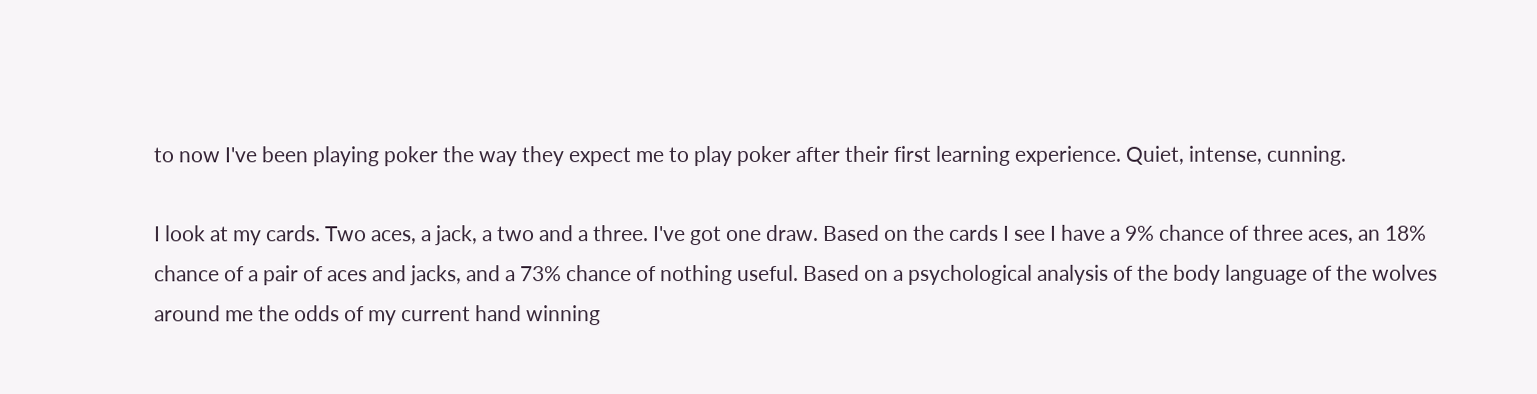to now I've been playing poker the way they expect me to play poker after their first learning experience. Quiet, intense, cunning.

I look at my cards. Two aces, a jack, a two and a three. I've got one draw. Based on the cards I see I have a 9% chance of three aces, an 18% chance of a pair of aces and jacks, and a 73% chance of nothing useful. Based on a psychological analysis of the body language of the wolves around me the odds of my current hand winning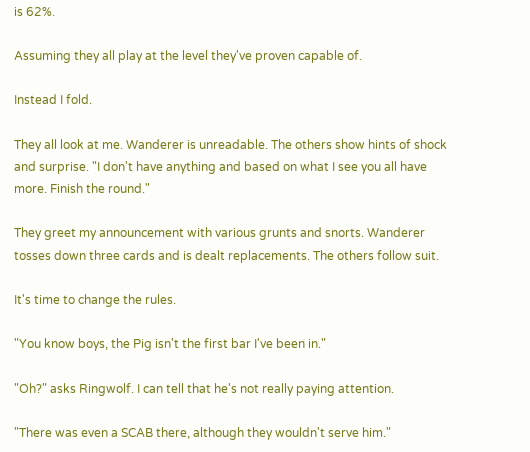is 62%.

Assuming they all play at the level they've proven capable of.

Instead I fold.

They all look at me. Wanderer is unreadable. The others show hints of shock and surprise. "I don't have anything and based on what I see you all have more. Finish the round."

They greet my announcement with various grunts and snorts. Wanderer tosses down three cards and is dealt replacements. The others follow suit.

It's time to change the rules.

"You know boys, the Pig isn't the first bar I've been in."

"Oh?" asks Ringwolf. I can tell that he's not really paying attention.

"There was even a SCAB there, although they wouldn't serve him."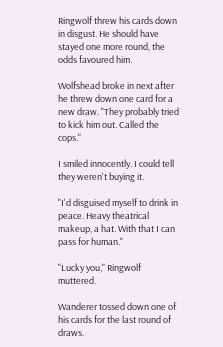Ringwolf threw his cards down in disgust. He should have stayed one more round, the odds favoured him.

Wolfshead broke in next after he threw down one card for a new draw. "They probably tried to kick him out. Called the cops."

I smiled innocently. I could tell they weren't buying it.

"I'd disguised myself to drink in peace. Heavy theatrical makeup, a hat. With that I can pass for human."

"Lucky you," Ringwolf muttered.

Wanderer tossed down one of his cards for the last round of draws.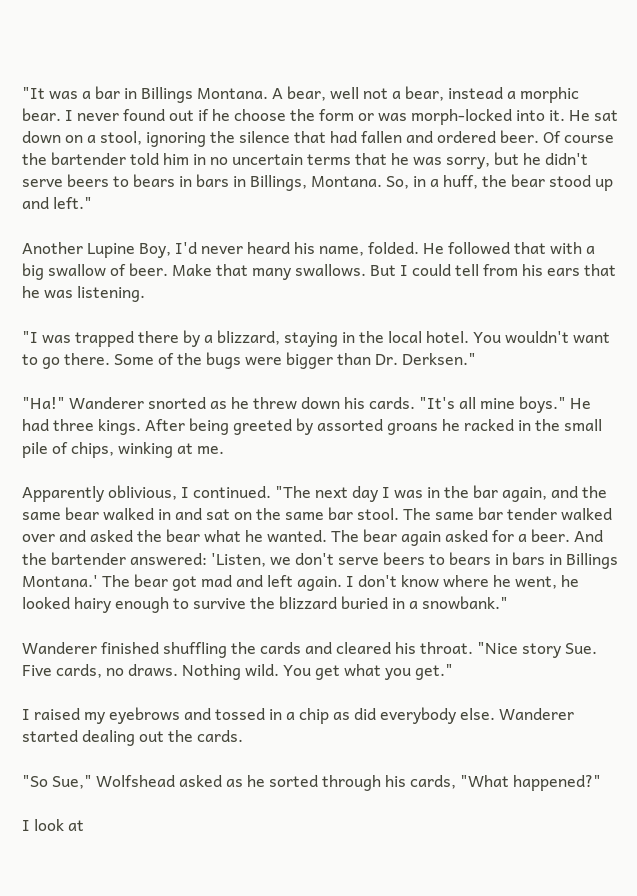"It was a bar in Billings Montana. A bear, well not a bear, instead a morphic bear. I never found out if he choose the form or was morph-locked into it. He sat down on a stool, ignoring the silence that had fallen and ordered beer. Of course the bartender told him in no uncertain terms that he was sorry, but he didn't serve beers to bears in bars in Billings, Montana. So, in a huff, the bear stood up and left."

Another Lupine Boy, I'd never heard his name, folded. He followed that with a big swallow of beer. Make that many swallows. But I could tell from his ears that he was listening.

"I was trapped there by a blizzard, staying in the local hotel. You wouldn't want to go there. Some of the bugs were bigger than Dr. Derksen."

"Ha!" Wanderer snorted as he threw down his cards. "It's all mine boys." He had three kings. After being greeted by assorted groans he racked in the small pile of chips, winking at me.

Apparently oblivious, I continued. "The next day I was in the bar again, and the same bear walked in and sat on the same bar stool. The same bar tender walked over and asked the bear what he wanted. The bear again asked for a beer. And the bartender answered: 'Listen, we don't serve beers to bears in bars in Billings Montana.' The bear got mad and left again. I don't know where he went, he looked hairy enough to survive the blizzard buried in a snowbank."

Wanderer finished shuffling the cards and cleared his throat. "Nice story Sue. Five cards, no draws. Nothing wild. You get what you get."

I raised my eyebrows and tossed in a chip as did everybody else. Wanderer started dealing out the cards.

"So Sue," Wolfshead asked as he sorted through his cards, "What happened?"

I look at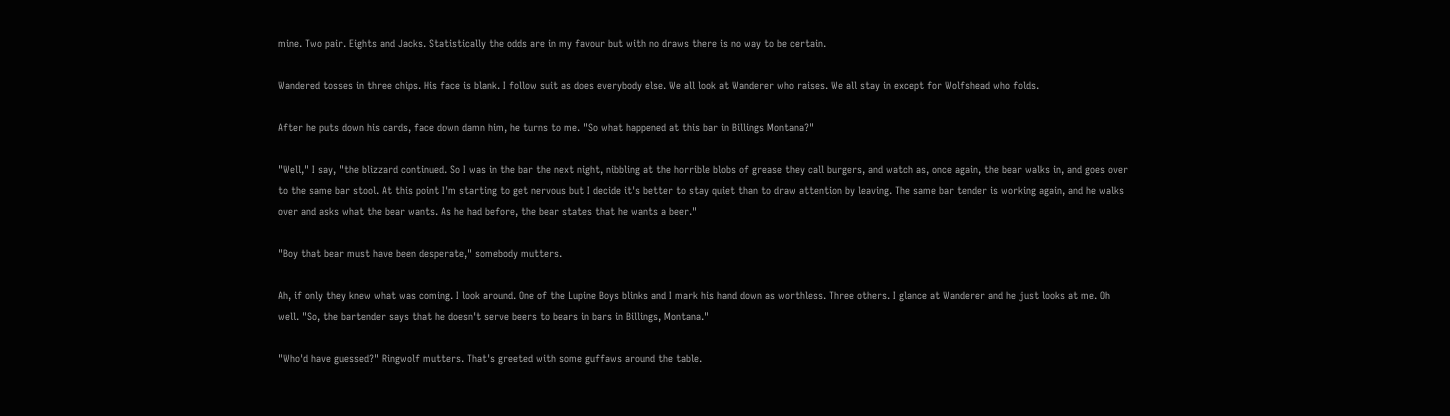mine. Two pair. Eights and Jacks. Statistically the odds are in my favour but with no draws there is no way to be certain.

Wandered tosses in three chips. His face is blank. I follow suit as does everybody else. We all look at Wanderer who raises. We all stay in except for Wolfshead who folds.

After he puts down his cards, face down damn him, he turns to me. "So what happened at this bar in Billings Montana?"

"Well," I say, "the blizzard continued. So I was in the bar the next night, nibbling at the horrible blobs of grease they call burgers, and watch as, once again, the bear walks in, and goes over to the same bar stool. At this point I'm starting to get nervous but I decide it's better to stay quiet than to draw attention by leaving. The same bar tender is working again, and he walks over and asks what the bear wants. As he had before, the bear states that he wants a beer."

"Boy that bear must have been desperate," somebody mutters.

Ah, if only they knew what was coming. I look around. One of the Lupine Boys blinks and I mark his hand down as worthless. Three others. I glance at Wanderer and he just looks at me. Oh well. "So, the bartender says that he doesn't serve beers to bears in bars in Billings, Montana."

"Who'd have guessed?" Ringwolf mutters. That's greeted with some guffaws around the table.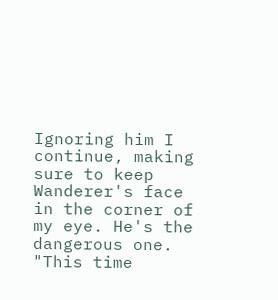Ignoring him I continue, making sure to keep Wanderer's face in the corner of my eye. He's the dangerous one. "This time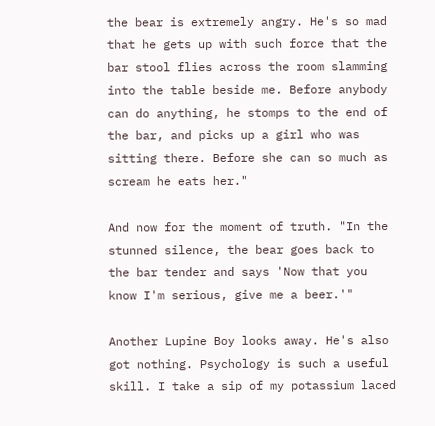the bear is extremely angry. He's so mad that he gets up with such force that the bar stool flies across the room slamming into the table beside me. Before anybody can do anything, he stomps to the end of the bar, and picks up a girl who was sitting there. Before she can so much as scream he eats her."

And now for the moment of truth. "In the stunned silence, the bear goes back to the bar tender and says 'Now that you know I'm serious, give me a beer.'"

Another Lupine Boy looks away. He's also got nothing. Psychology is such a useful skill. I take a sip of my potassium laced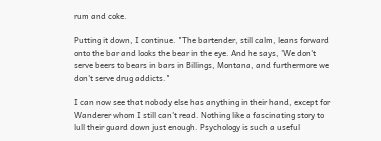rum and coke.

Putting it down, I continue. "The bartender, still calm, leans forward onto the bar and looks the bear in the eye. And he says, 'We don't serve beers to bears in bars in Billings, Montana, and furthermore we don't serve drug addicts."

I can now see that nobody else has anything in their hand, except for Wanderer whom I still can't read. Nothing like a fascinating story to lull their guard down just enough. Psychology is such a useful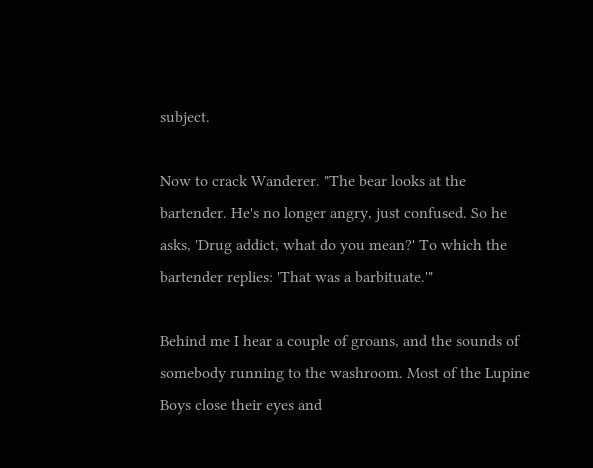subject.

Now to crack Wanderer. "The bear looks at the bartender. He's no longer angry, just confused. So he asks, 'Drug addict, what do you mean?' To which the bartender replies: 'That was a barbituate.'"

Behind me I hear a couple of groans, and the sounds of somebody running to the washroom. Most of the Lupine Boys close their eyes and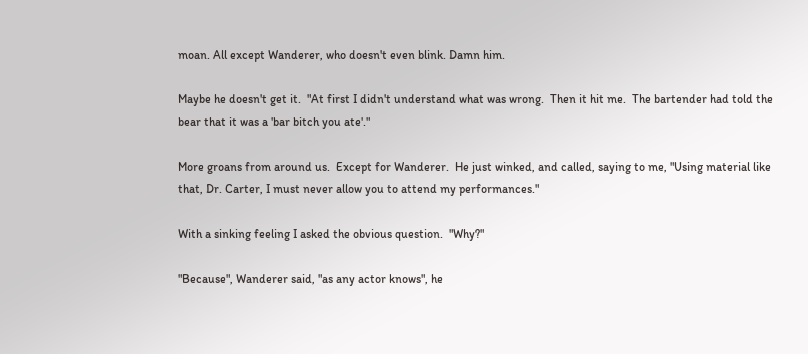moan. All except Wanderer, who doesn't even blink. Damn him.

Maybe he doesn't get it.  "At first I didn't understand what was wrong.  Then it hit me.  The bartender had told the bear that it was a 'bar bitch you ate'."

More groans from around us.  Except for Wanderer.  He just winked, and called, saying to me, "Using material like that, Dr. Carter, I must never allow you to attend my performances."

With a sinking feeling I asked the obvious question.  "Why?"

"Because", Wanderer said, "as any actor knows", he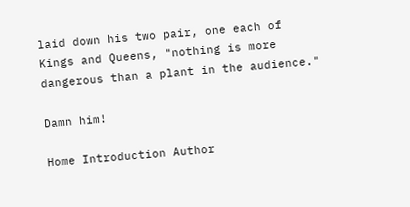laid down his two pair, one each of Kings and Queens, "nothing is more dangerous than a plant in the audience."

Damn him!

Home Introduction Author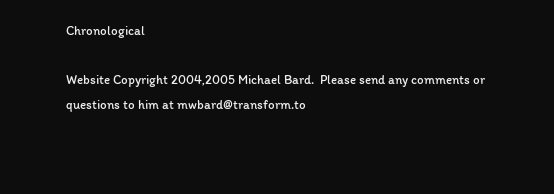Chronological

Website Copyright 2004,2005 Michael Bard.  Please send any comments or questions to him at mwbard@transform.to